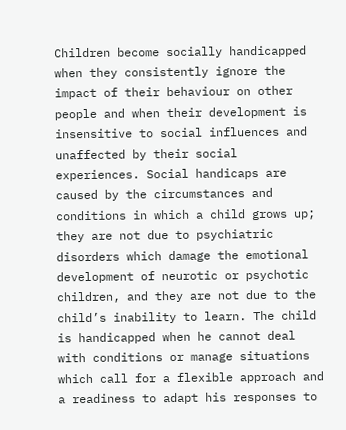Children become socially handicapped when they consistently ignore the impact of their behaviour on other people and when their development is insensitive to social influences and unaffected by their social experiences. Social handicaps are caused by the circumstances and conditions in which a child grows up; they are not due to psychiatric disorders which damage the emotional development of neurotic or psychotic children, and they are not due to the child’s inability to learn. The child is handicapped when he cannot deal with conditions or manage situations which call for a flexible approach and a readiness to adapt his responses to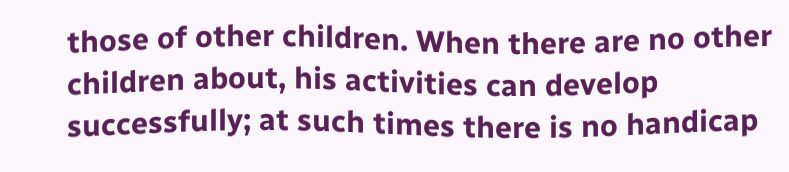those of other children. When there are no other children about, his activities can develop successfully; at such times there is no handicap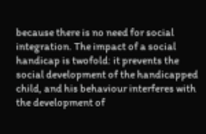because there is no need for social integration. The impact of a social handicap is twofold: it prevents the social development of the handicapped child, and his behaviour interferes with the development of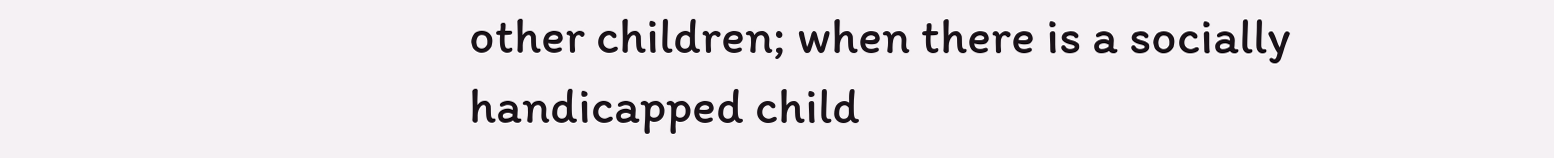other children; when there is a socially handicapped child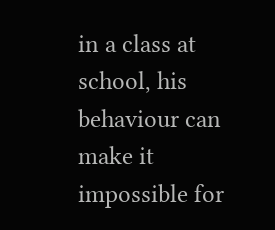in a class at school, his behaviour can make it impossible for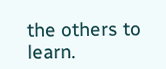the others to learn.